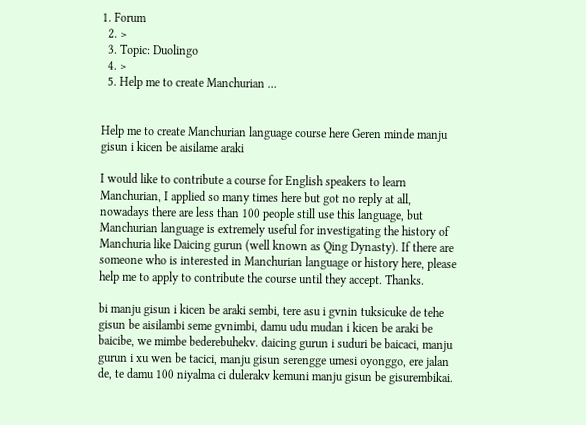1. Forum
  2. >
  3. Topic: Duolingo
  4. >
  5. Help me to create Manchurian …


Help me to create Manchurian language course here Geren minde manju gisun i kicen be aisilame araki

I would like to contribute a course for English speakers to learn Manchurian, I applied so many times here but got no reply at all, nowadays there are less than 100 people still use this language, but Manchurian language is extremely useful for investigating the history of Manchuria like Daicing gurun (well known as Qing Dynasty). If there are someone who is interested in Manchurian language or history here, please help me to apply to contribute the course until they accept. Thanks.

bi manju gisun i kicen be araki sembi, tere asu i gvnin tuksicuke de tehe gisun be aisilambi seme gvnimbi, damu udu mudan i kicen be araki be baicibe, we mimbe bederebuhekv. daicing gurun i suduri be baicaci, manju gurun i xu wen be tacici, manju gisun serengge umesi oyonggo, ere jalan de, te damu 100 niyalma ci dulerakv kemuni manju gisun be gisurembikai.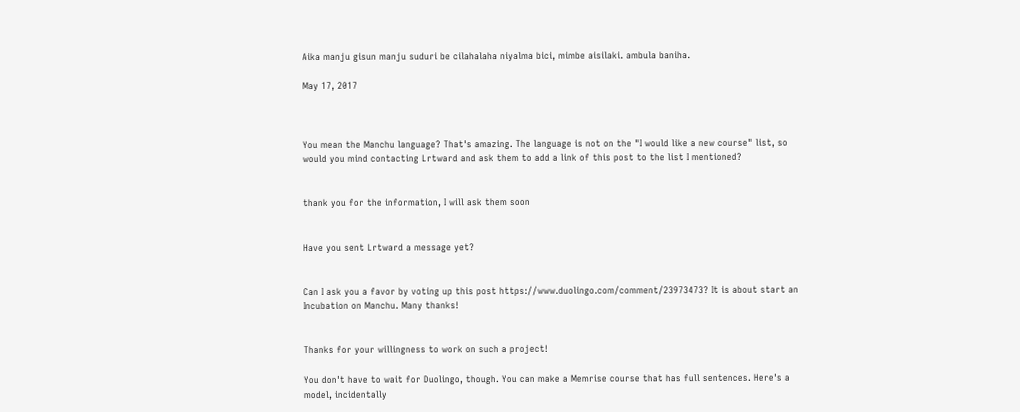Aika manju gisun manju suduri be cilahalaha niyalma bici, mimbe aisilaki. ambula baniha.

May 17, 2017



You mean the Manchu language? That's amazing. The language is not on the "I would like a new course" list, so would you mind contacting Lrtward and ask them to add a link of this post to the list I mentioned?


thank you for the information, I will ask them soon


Have you sent Lrtward a message yet?


Can I ask you a favor by voting up this post https://www.duolingo.com/comment/23973473? It is about start an Incubation on Manchu. Many thanks!


Thanks for your willingness to work on such a project!

You don't have to wait for Duolingo, though. You can make a Memrise course that has full sentences. Here's a model, incidentally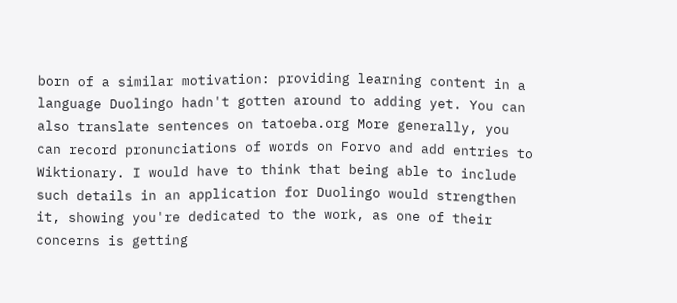born of a similar motivation: providing learning content in a language Duolingo hadn't gotten around to adding yet. You can also translate sentences on tatoeba.org More generally, you can record pronunciations of words on Forvo and add entries to Wiktionary. I would have to think that being able to include such details in an application for Duolingo would strengthen it, showing you're dedicated to the work, as one of their concerns is getting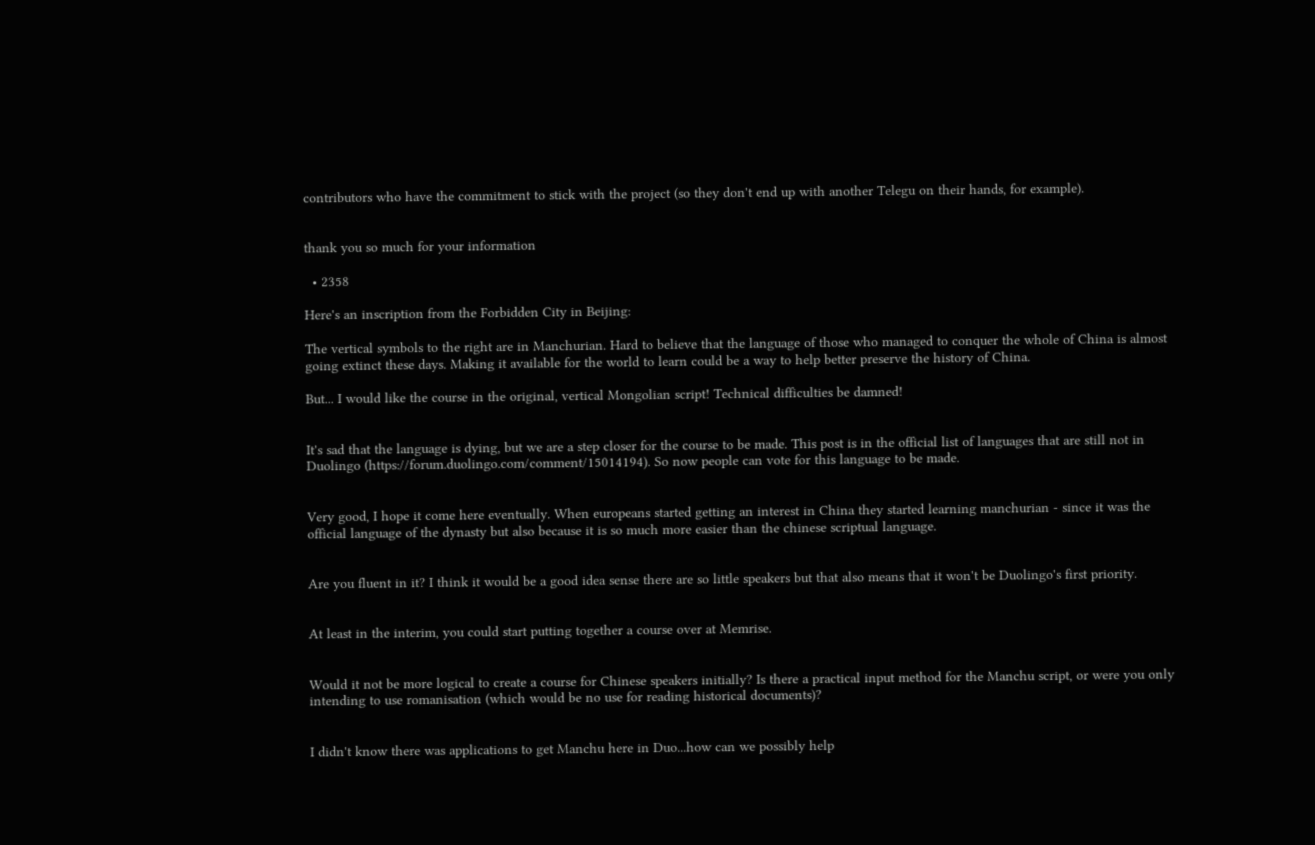contributors who have the commitment to stick with the project (so they don't end up with another Telegu on their hands, for example).


thank you so much for your information

  • 2358

Here's an inscription from the Forbidden City in Beijing:

The vertical symbols to the right are in Manchurian. Hard to believe that the language of those who managed to conquer the whole of China is almost going extinct these days. Making it available for the world to learn could be a way to help better preserve the history of China.

But... I would like the course in the original, vertical Mongolian script! Technical difficulties be damned!


It's sad that the language is dying, but we are a step closer for the course to be made. This post is in the official list of languages that are still not in Duolingo (https://forum.duolingo.com/comment/15014194). So now people can vote for this language to be made.


Very good, I hope it come here eventually. When europeans started getting an interest in China they started learning manchurian - since it was the official language of the dynasty but also because it is so much more easier than the chinese scriptual language.


Are you fluent in it? I think it would be a good idea sense there are so little speakers but that also means that it won't be Duolingo's first priority.


At least in the interim, you could start putting together a course over at Memrise.


Would it not be more logical to create a course for Chinese speakers initially? Is there a practical input method for the Manchu script, or were you only intending to use romanisation (which would be no use for reading historical documents)?


I didn't know there was applications to get Manchu here in Duo...how can we possibly help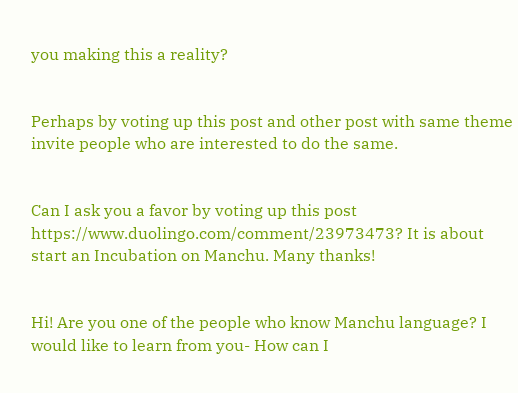you making this a reality?


Perhaps by voting up this post and other post with same theme invite people who are interested to do the same.


Can I ask you a favor by voting up this post https://www.duolingo.com/comment/23973473? It is about start an Incubation on Manchu. Many thanks!


Hi! Are you one of the people who know Manchu language? I would like to learn from you- How can I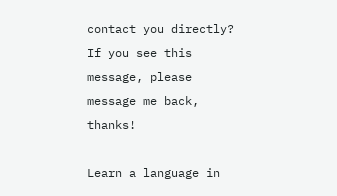contact you directly? If you see this message, please message me back, thanks!

Learn a language in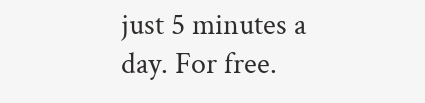just 5 minutes a day. For free.